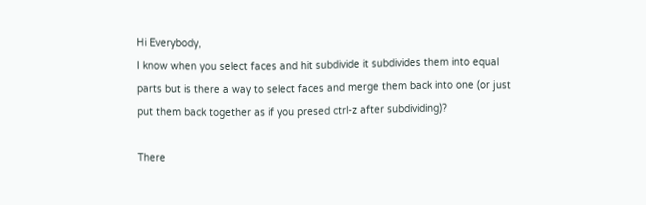Hi Everybody,
I know when you select faces and hit subdivide it subdivides them into equal parts but is there a way to select faces and merge them back into one (or just put them back together as if you presed ctrl-z after subdividing)?

There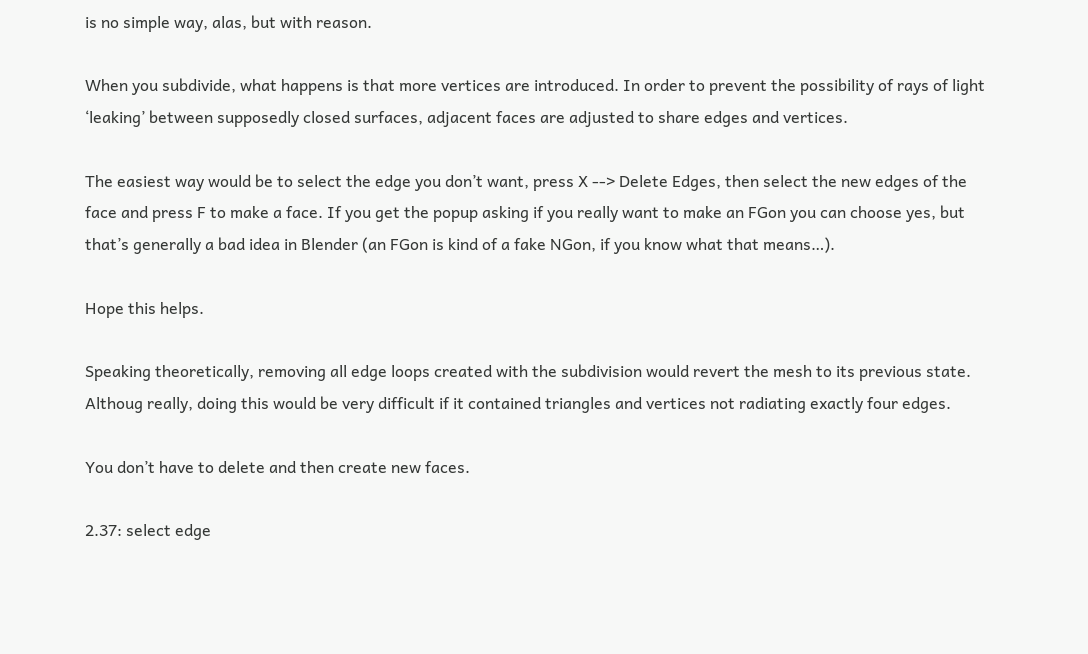is no simple way, alas, but with reason.

When you subdivide, what happens is that more vertices are introduced. In order to prevent the possibility of rays of light ‘leaking’ between supposedly closed surfaces, adjacent faces are adjusted to share edges and vertices.

The easiest way would be to select the edge you don’t want, press X --> Delete Edges, then select the new edges of the face and press F to make a face. If you get the popup asking if you really want to make an FGon you can choose yes, but that’s generally a bad idea in Blender (an FGon is kind of a fake NGon, if you know what that means…).

Hope this helps.

Speaking theoretically, removing all edge loops created with the subdivision would revert the mesh to its previous state. Althoug really, doing this would be very difficult if it contained triangles and vertices not radiating exactly four edges.

You don’t have to delete and then create new faces.

2.37: select edge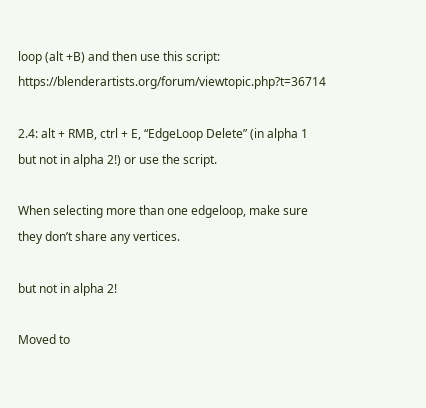loop (alt +B) and then use this script: https://blenderartists.org/forum/viewtopic.php?t=36714

2.4: alt + RMB, ctrl + E, “EdgeLoop Delete” (in alpha 1 but not in alpha 2!) or use the script.

When selecting more than one edgeloop, make sure they don’t share any vertices.

but not in alpha 2!

Moved to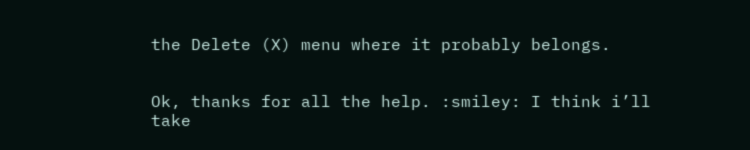the Delete (X) menu where it probably belongs.


Ok, thanks for all the help. :smiley: I think i’ll take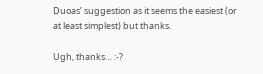Duoas’ suggestion as it seems the easiest (or at least simplest) but thanks.

Ugh, thanks… :-?